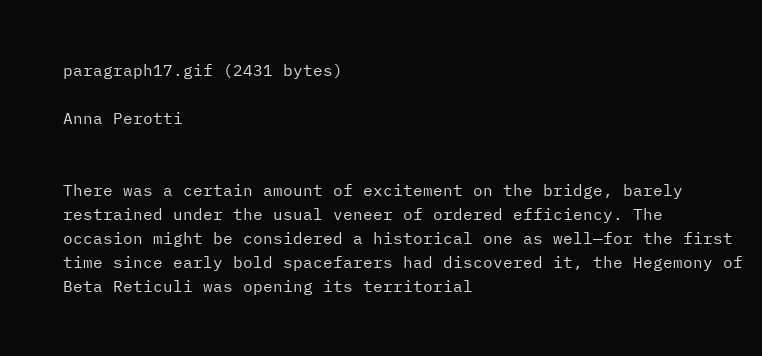paragraph17.gif (2431 bytes)

Anna Perotti


There was a certain amount of excitement on the bridge, barely restrained under the usual veneer of ordered efficiency. The occasion might be considered a historical one as well—for the first time since early bold spacefarers had discovered it, the Hegemony of Beta Reticuli was opening its territorial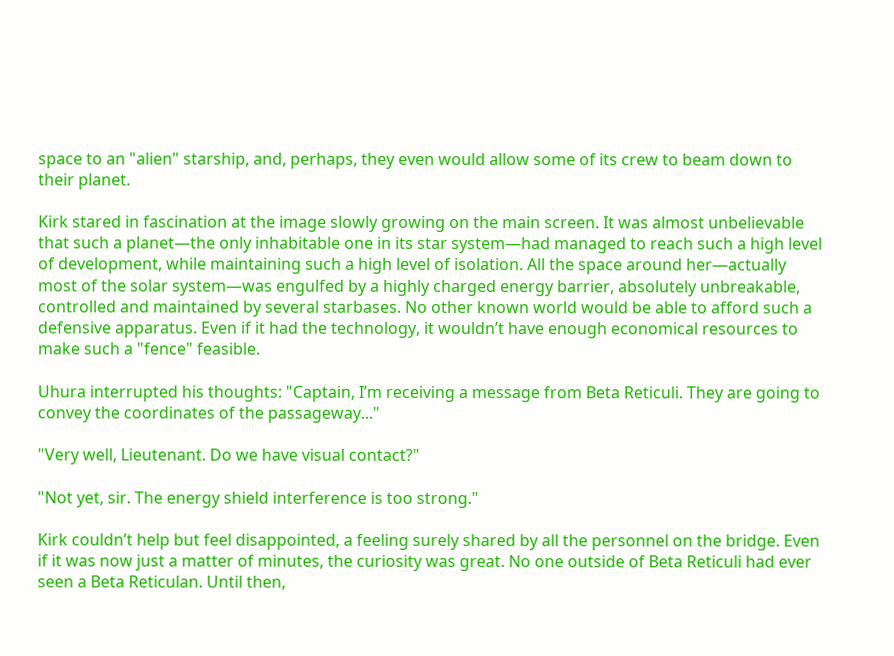space to an "alien" starship, and, perhaps, they even would allow some of its crew to beam down to their planet.

Kirk stared in fascination at the image slowly growing on the main screen. It was almost unbelievable that such a planet—the only inhabitable one in its star system—had managed to reach such a high level of development, while maintaining such a high level of isolation. All the space around her—actually most of the solar system—was engulfed by a highly charged energy barrier, absolutely unbreakable, controlled and maintained by several starbases. No other known world would be able to afford such a defensive apparatus. Even if it had the technology, it wouldn’t have enough economical resources to make such a "fence" feasible.

Uhura interrupted his thoughts: "Captain, I’m receiving a message from Beta Reticuli. They are going to convey the coordinates of the passageway..."

"Very well, Lieutenant. Do we have visual contact?"

"Not yet, sir. The energy shield interference is too strong."

Kirk couldn’t help but feel disappointed, a feeling surely shared by all the personnel on the bridge. Even if it was now just a matter of minutes, the curiosity was great. No one outside of Beta Reticuli had ever seen a Beta Reticulan. Until then,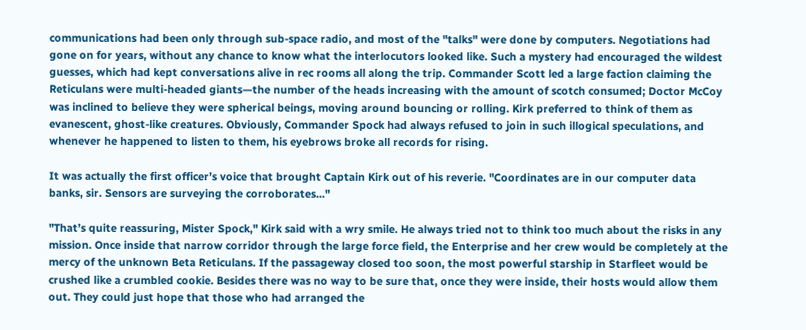communications had been only through sub-space radio, and most of the "talks" were done by computers. Negotiations had gone on for years, without any chance to know what the interlocutors looked like. Such a mystery had encouraged the wildest guesses, which had kept conversations alive in rec rooms all along the trip. Commander Scott led a large faction claiming the Reticulans were multi-headed giants—the number of the heads increasing with the amount of scotch consumed; Doctor McCoy was inclined to believe they were spherical beings, moving around bouncing or rolling. Kirk preferred to think of them as evanescent, ghost-like creatures. Obviously, Commander Spock had always refused to join in such illogical speculations, and whenever he happened to listen to them, his eyebrows broke all records for rising.

It was actually the first officer’s voice that brought Captain Kirk out of his reverie. "Coordinates are in our computer data banks, sir. Sensors are surveying the corroborates..."

"That’s quite reassuring, Mister Spock," Kirk said with a wry smile. He always tried not to think too much about the risks in any mission. Once inside that narrow corridor through the large force field, the Enterprise and her crew would be completely at the mercy of the unknown Beta Reticulans. If the passageway closed too soon, the most powerful starship in Starfleet would be crushed like a crumbled cookie. Besides there was no way to be sure that, once they were inside, their hosts would allow them out. They could just hope that those who had arranged the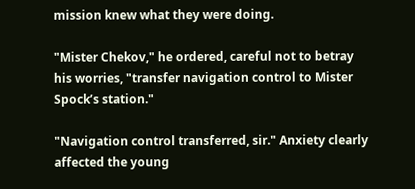mission knew what they were doing.

"Mister Chekov," he ordered, careful not to betray his worries, "transfer navigation control to Mister Spock’s station."

"Navigation control transferred, sir." Anxiety clearly affected the young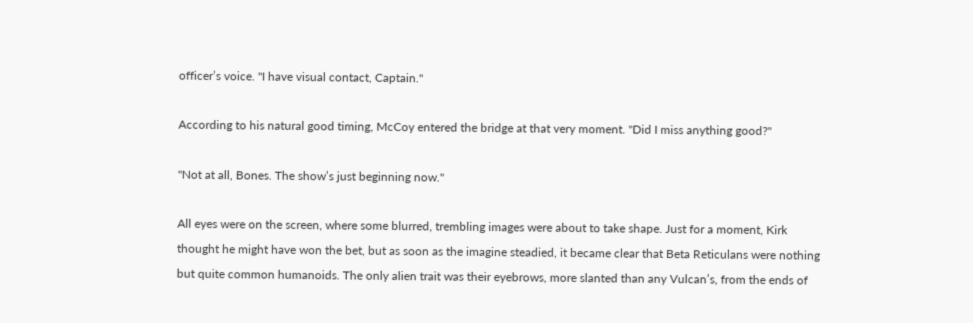officer’s voice. "I have visual contact, Captain."

According to his natural good timing, McCoy entered the bridge at that very moment. "Did I miss anything good?"

"Not at all, Bones. The show’s just beginning now."

All eyes were on the screen, where some blurred, trembling images were about to take shape. Just for a moment, Kirk thought he might have won the bet, but as soon as the imagine steadied, it became clear that Beta Reticulans were nothing but quite common humanoids. The only alien trait was their eyebrows, more slanted than any Vulcan’s, from the ends of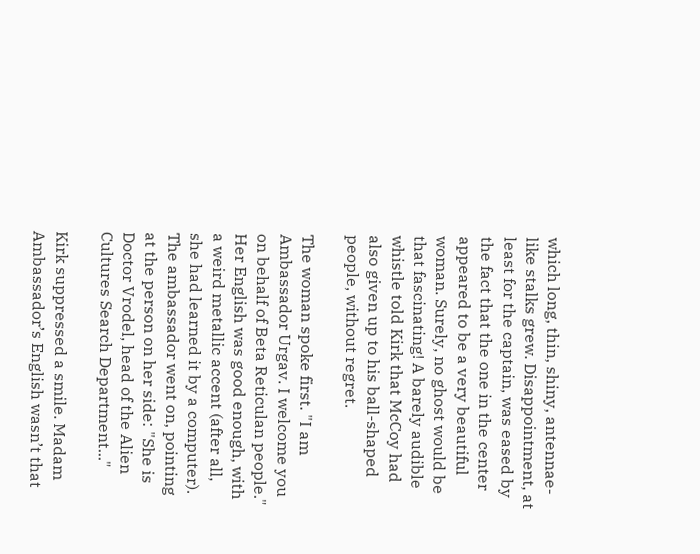which long, thin, shiny, antennae-like stalks grew. Disappointment, at least for the captain, was eased by the fact that the one in the center appeared to be a very beautiful woman. Surely, no ghost would be that fascinating! A barely audible whistle told Kirk that McCoy had also given up to his ball-shaped people, without regret.

The woman spoke first. "I am Ambassador Urgav. I welcome you on behalf of Beta Reticulan people." Her English was good enough, with a weird metallic accent (after all, she had learned it by a computer). The ambassador went on, pointing at the person on her side: "She is Doctor Vrodel, head of the Alien Cultures Search Department..."

Kirk suppressed a smile. Madam Ambassador’s English wasn’t that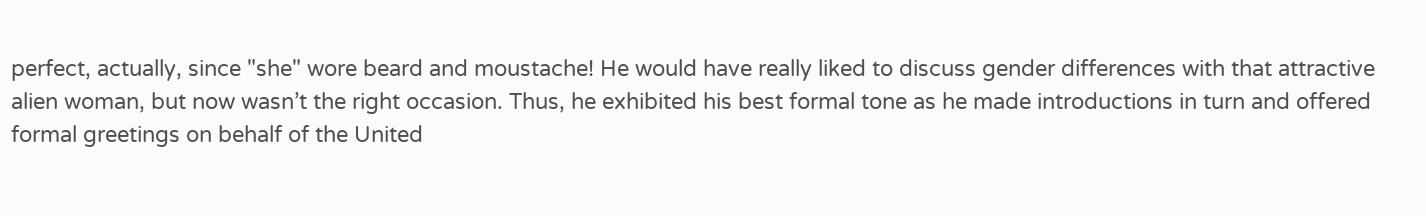perfect, actually, since "she" wore beard and moustache! He would have really liked to discuss gender differences with that attractive alien woman, but now wasn’t the right occasion. Thus, he exhibited his best formal tone as he made introductions in turn and offered formal greetings on behalf of the United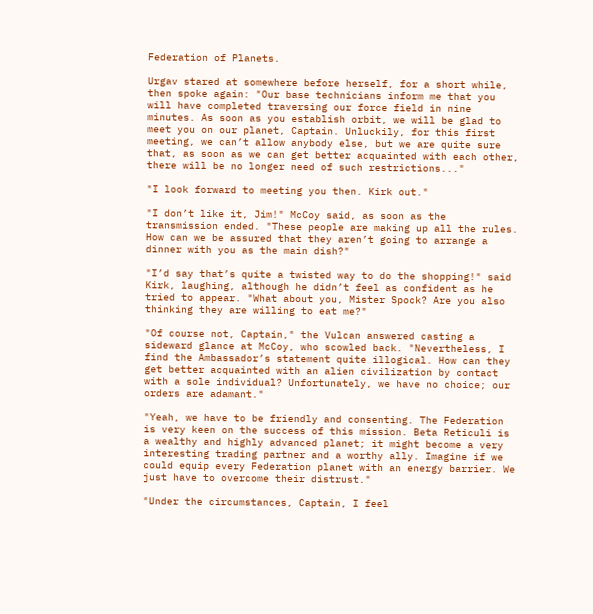Federation of Planets.

Urgav stared at somewhere before herself, for a short while, then spoke again: "Our base technicians inform me that you will have completed traversing our force field in nine minutes. As soon as you establish orbit, we will be glad to meet you on our planet, Captain. Unluckily, for this first meeting, we can’t allow anybody else, but we are quite sure that, as soon as we can get better acquainted with each other, there will be no longer need of such restrictions..."

"I look forward to meeting you then. Kirk out."

"I don’t like it, Jim!" McCoy said, as soon as the transmission ended. "These people are making up all the rules. How can we be assured that they aren’t going to arrange a dinner with you as the main dish?"

"I’d say that’s quite a twisted way to do the shopping!" said Kirk, laughing, although he didn’t feel as confident as he tried to appear. "What about you, Mister Spock? Are you also thinking they are willing to eat me?"

"Of course not, Captain," the Vulcan answered casting a sideward glance at McCoy, who scowled back. "Nevertheless, I find the Ambassador’s statement quite illogical. How can they get better acquainted with an alien civilization by contact with a sole individual? Unfortunately, we have no choice; our orders are adamant."

"Yeah, we have to be friendly and consenting. The Federation is very keen on the success of this mission. Beta Reticuli is a wealthy and highly advanced planet; it might become a very interesting trading partner and a worthy ally. Imagine if we could equip every Federation planet with an energy barrier. We just have to overcome their distrust."

"Under the circumstances, Captain, I feel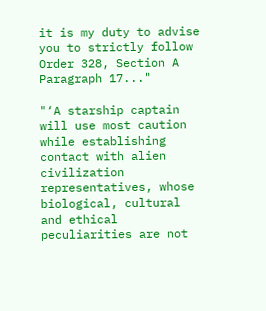it is my duty to advise you to strictly follow Order 328, Section A Paragraph 17..."

"‘A starship captain will use most caution while establishing contact with alien civilization representatives, whose biological, cultural and ethical peculiarities are not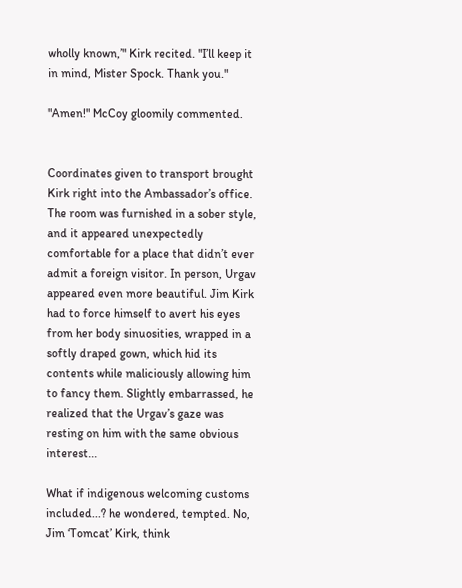wholly known,’" Kirk recited. "I’ll keep it in mind, Mister Spock. Thank you."

"Amen!" McCoy gloomily commented.


Coordinates given to transport brought Kirk right into the Ambassador’s office. The room was furnished in a sober style, and it appeared unexpectedly comfortable for a place that didn’t ever admit a foreign visitor. In person, Urgav appeared even more beautiful. Jim Kirk had to force himself to avert his eyes from her body sinuosities, wrapped in a softly draped gown, which hid its contents while maliciously allowing him to fancy them. Slightly embarrassed, he realized that the Urgav’s gaze was resting on him with the same obvious interest...

What if indigenous welcoming customs included...? he wondered, tempted. No, Jim ‘Tomcat’ Kirk, think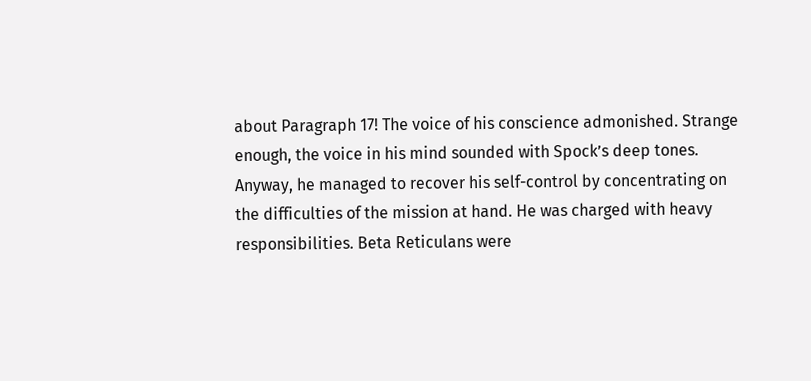about Paragraph 17! The voice of his conscience admonished. Strange enough, the voice in his mind sounded with Spock’s deep tones. Anyway, he managed to recover his self-control by concentrating on the difficulties of the mission at hand. He was charged with heavy responsibilities. Beta Reticulans were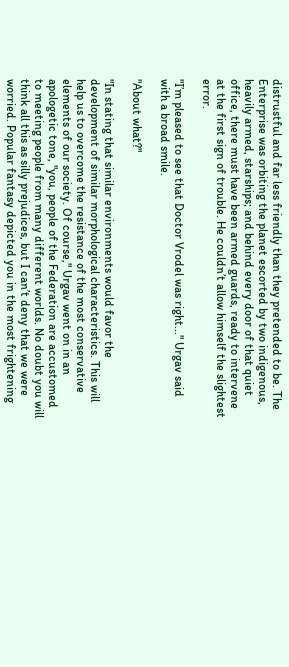distrustful and far less friendly than they pretended to be. The Enterprise was orbiting the planet escorted by two indigenous, heavily armed, starships; and behind every door of that quiet office, there must have been armed guards, ready to intervene at the first sign of trouble. He couldn’t allow himself the slightest error.

"I’m pleased to see that Doctor Vrodel was right..." Urgav said with a broad smile.

"About what?"

"In stating that similar environments would favor the development of similar morphological characteristics. This will help us to overcome the resistance of the most conservative elements of our society. Of course," Urgav went on in an apologetic tone, "you, people of the Federation are accustomed to meeting people from many different worlds. No doubt you will think all this as silly prejudices, but I can’t deny that we were worried. Popular fantasy depicted you in the most frightening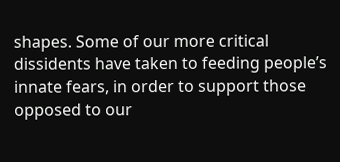shapes. Some of our more critical dissidents have taken to feeding people’s innate fears, in order to support those opposed to our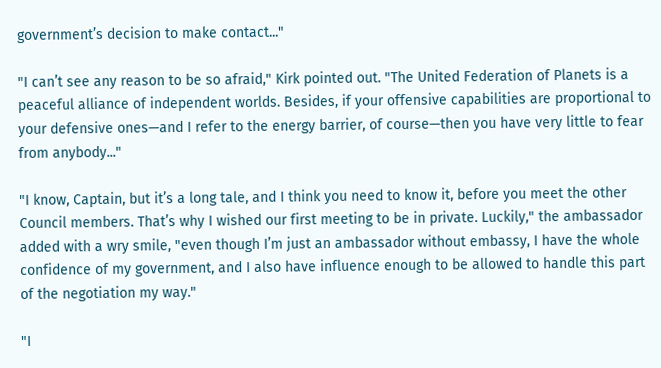government’s decision to make contact..."

"I can’t see any reason to be so afraid," Kirk pointed out. "The United Federation of Planets is a peaceful alliance of independent worlds. Besides, if your offensive capabilities are proportional to your defensive ones—and I refer to the energy barrier, of course—then you have very little to fear from anybody..."

"I know, Captain, but it’s a long tale, and I think you need to know it, before you meet the other Council members. That’s why I wished our first meeting to be in private. Luckily," the ambassador added with a wry smile, "even though I’m just an ambassador without embassy, I have the whole confidence of my government, and I also have influence enough to be allowed to handle this part of the negotiation my way."

"I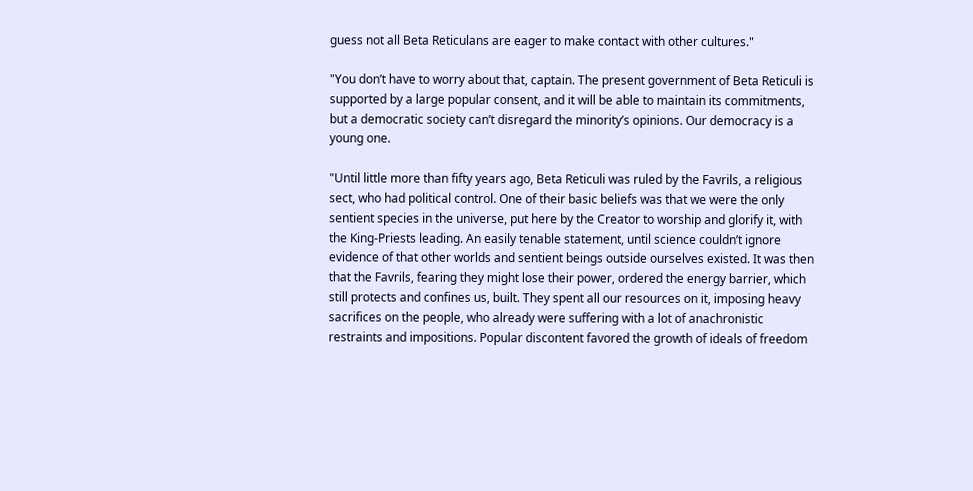guess not all Beta Reticulans are eager to make contact with other cultures."

"You don’t have to worry about that, captain. The present government of Beta Reticuli is supported by a large popular consent, and it will be able to maintain its commitments, but a democratic society can’t disregard the minority’s opinions. Our democracy is a young one.

"Until little more than fifty years ago, Beta Reticuli was ruled by the Favrils, a religious sect, who had political control. One of their basic beliefs was that we were the only sentient species in the universe, put here by the Creator to worship and glorify it, with the King-Priests leading. An easily tenable statement, until science couldn’t ignore evidence of that other worlds and sentient beings outside ourselves existed. It was then that the Favrils, fearing they might lose their power, ordered the energy barrier, which still protects and confines us, built. They spent all our resources on it, imposing heavy sacrifices on the people, who already were suffering with a lot of anachronistic restraints and impositions. Popular discontent favored the growth of ideals of freedom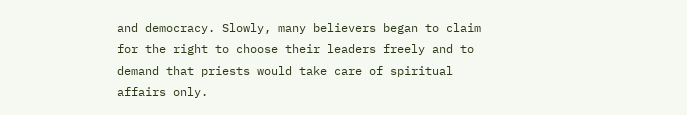and democracy. Slowly, many believers began to claim for the right to choose their leaders freely and to demand that priests would take care of spiritual affairs only.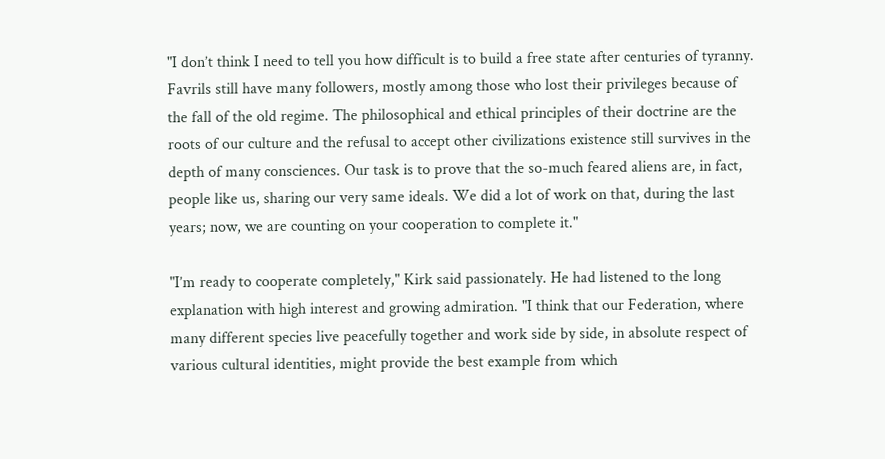"I don’t think I need to tell you how difficult is to build a free state after centuries of tyranny. Favrils still have many followers, mostly among those who lost their privileges because of the fall of the old regime. The philosophical and ethical principles of their doctrine are the roots of our culture and the refusal to accept other civilizations existence still survives in the depth of many consciences. Our task is to prove that the so-much feared aliens are, in fact, people like us, sharing our very same ideals. We did a lot of work on that, during the last years; now, we are counting on your cooperation to complete it."

"I’m ready to cooperate completely," Kirk said passionately. He had listened to the long explanation with high interest and growing admiration. "I think that our Federation, where many different species live peacefully together and work side by side, in absolute respect of various cultural identities, might provide the best example from which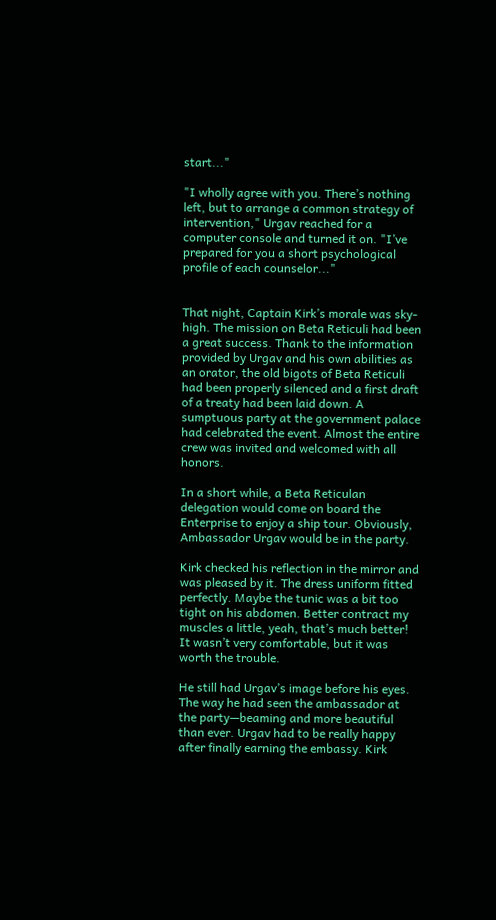start..."

"I wholly agree with you. There’s nothing left, but to arrange a common strategy of intervention," Urgav reached for a computer console and turned it on. "I’ve prepared for you a short psychological profile of each counselor..."


That night, Captain Kirk’s morale was sky-high. The mission on Beta Reticuli had been a great success. Thank to the information provided by Urgav and his own abilities as an orator, the old bigots of Beta Reticuli had been properly silenced and a first draft of a treaty had been laid down. A sumptuous party at the government palace had celebrated the event. Almost the entire crew was invited and welcomed with all honors.

In a short while, a Beta Reticulan delegation would come on board the Enterprise to enjoy a ship tour. Obviously, Ambassador Urgav would be in the party.

Kirk checked his reflection in the mirror and was pleased by it. The dress uniform fitted perfectly. Maybe the tunic was a bit too tight on his abdomen. Better contract my muscles a little, yeah, that’s much better! It wasn’t very comfortable, but it was worth the trouble.

He still had Urgav’s image before his eyes. The way he had seen the ambassador at the party—beaming and more beautiful than ever. Urgav had to be really happy after finally earning the embassy. Kirk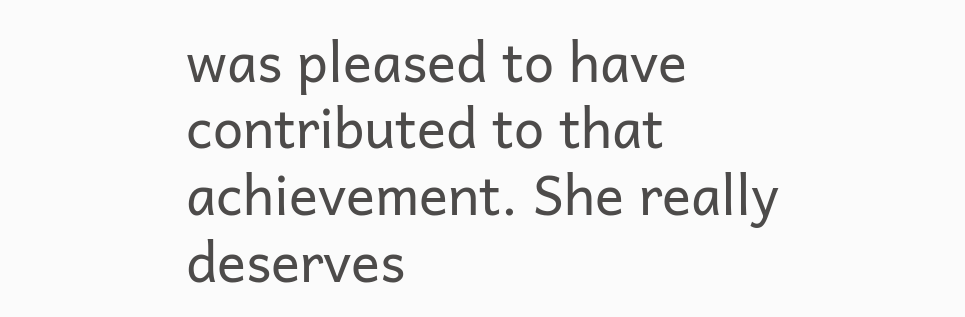was pleased to have contributed to that achievement. She really deserves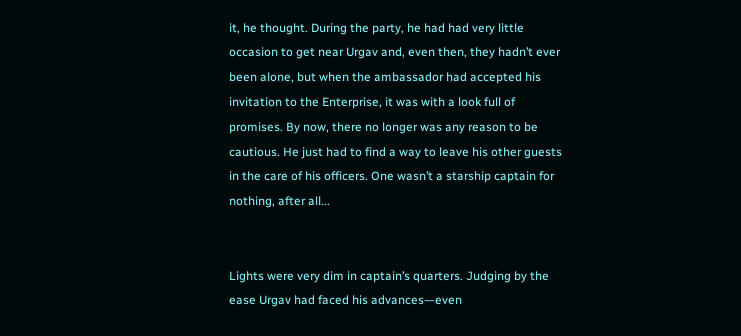it, he thought. During the party, he had had very little occasion to get near Urgav and, even then, they hadn’t ever been alone, but when the ambassador had accepted his invitation to the Enterprise, it was with a look full of promises. By now, there no longer was any reason to be cautious. He just had to find a way to leave his other guests in the care of his officers. One wasn’t a starship captain for nothing, after all...


Lights were very dim in captain’s quarters. Judging by the ease Urgav had faced his advances—even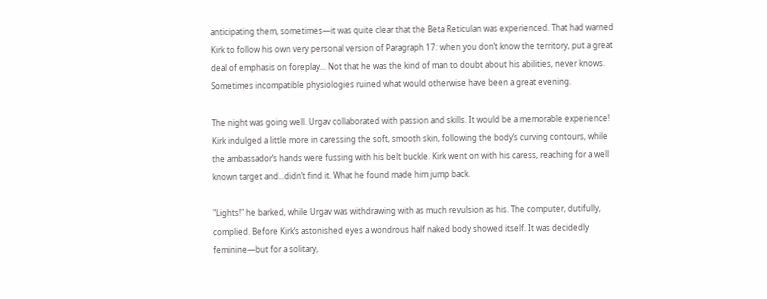anticipating them, sometimes—it was quite clear that the Beta Reticulan was experienced. That had warned Kirk to follow his own very personal version of Paragraph 17: when you don’t know the territory, put a great deal of emphasis on foreplay... Not that he was the kind of man to doubt about his abilities, never knows. Sometimes incompatible physiologies ruined what would otherwise have been a great evening.

The night was going well. Urgav collaborated with passion and skills. It would be a memorable experience! Kirk indulged a little more in caressing the soft, smooth skin, following the body’s curving contours, while the ambassador’s hands were fussing with his belt buckle. Kirk went on with his caress, reaching for a well known target and...didn’t find it. What he found made him jump back.

"Lights!" he barked, while Urgav was withdrawing with as much revulsion as his. The computer, dutifully, complied. Before Kirk’s astonished eyes a wondrous half naked body showed itself. It was decidedly feminine—but for a solitary,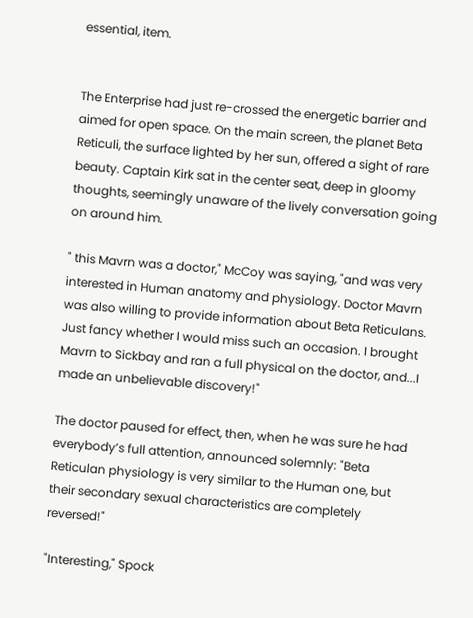essential, item.


The Enterprise had just re-crossed the energetic barrier and aimed for open space. On the main screen, the planet Beta Reticuli, the surface lighted by her sun, offered a sight of rare beauty. Captain Kirk sat in the center seat, deep in gloomy thoughts, seemingly unaware of the lively conversation going on around him.

" this Mavrn was a doctor," McCoy was saying, "and was very interested in Human anatomy and physiology. Doctor Mavrn was also willing to provide information about Beta Reticulans. Just fancy whether I would miss such an occasion. I brought Mavrn to Sickbay and ran a full physical on the doctor, and...I made an unbelievable discovery!"

The doctor paused for effect, then, when he was sure he had everybody’s full attention, announced solemnly: "Beta Reticulan physiology is very similar to the Human one, but their secondary sexual characteristics are completely reversed!"

"Interesting," Spock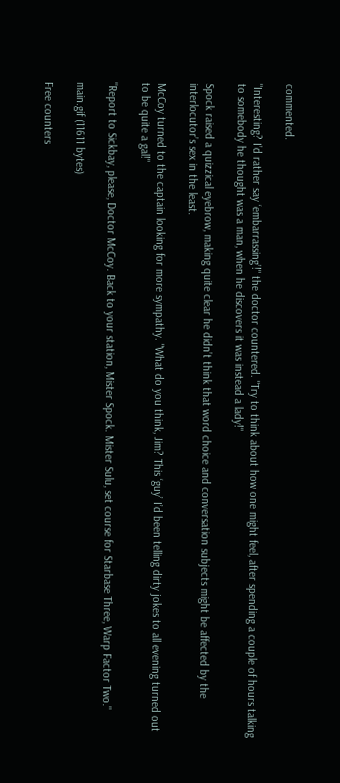commented.

"Interesting? I’d rather say ‘embarrassing’!" the doctor countered. "Try to think about how one might feel, after spending a couple of hours talking to somebody he thought was a man, when he discovers it was instead a lady!"

Spock raised a quizzical eyebrow, making quite clear he didn’t think that word choice and conversation subjects might be affected by the interlocutor’s sex in the least.

McCoy turned to the captain looking for more sympathy. "What do you think, Jim? This ‘guy’ I’d been telling dirty jokes to all evening turned out to be quite a gal!"

"Report to Sickbay, please, Doctor McCoy. Back to your station, Mister Spock. Mister Sulu, set course for Starbase Three, Warp Factor Two."

main.gif (11611 bytes)

Free counters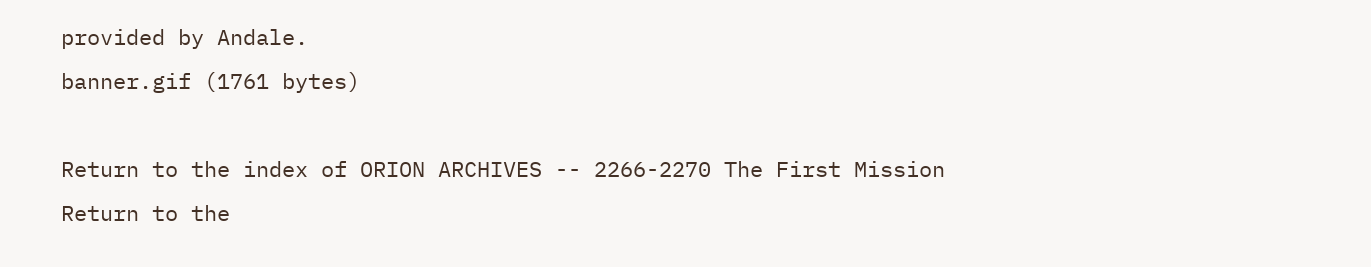provided by Andale.
banner.gif (1761 bytes)

Return to the index of ORION ARCHIVES -- 2266-2270 The First Mission
Return to the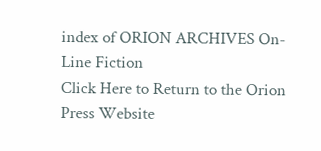index of ORION ARCHIVES On-Line Fiction
Click Here to Return to the Orion Press Website